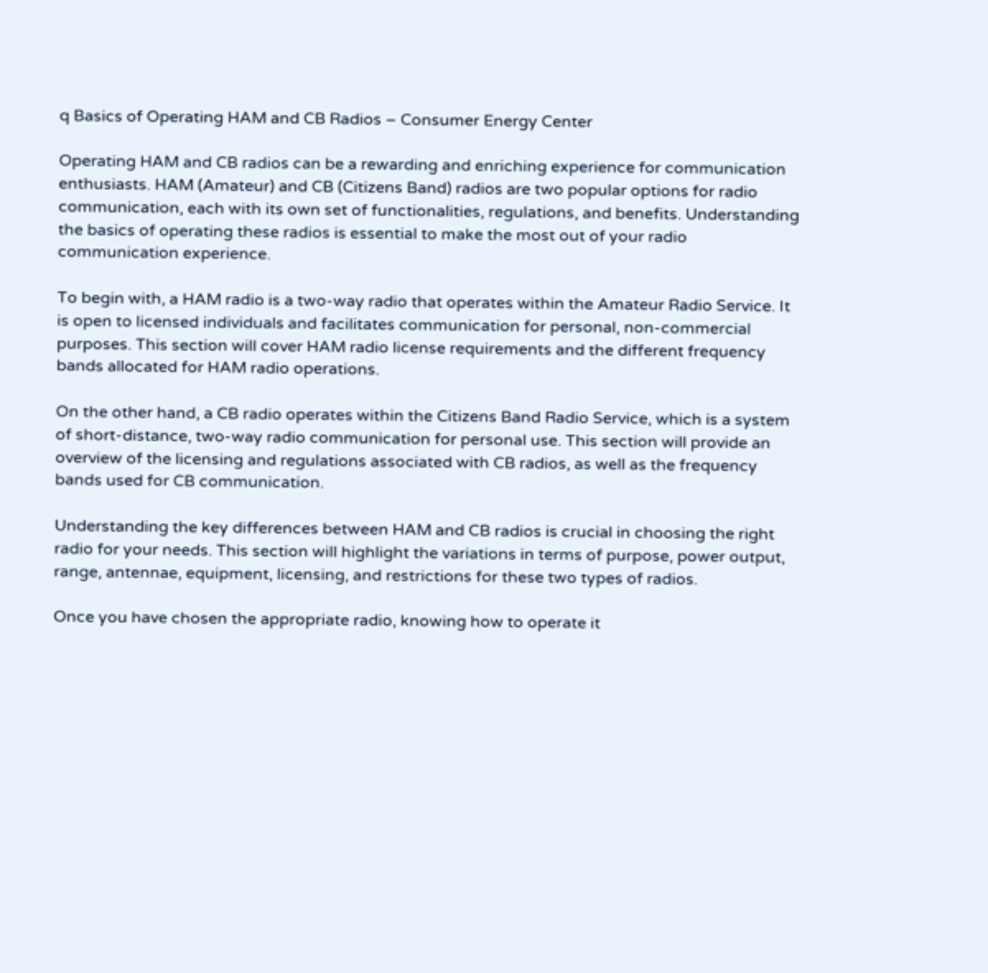q Basics of Operating HAM and CB Radios – Consumer Energy Center

Operating HAM and CB radios can be a rewarding and enriching experience for communication enthusiasts. HAM (Amateur) and CB (Citizens Band) radios are two popular options for radio communication, each with its own set of functionalities, regulations, and benefits. Understanding the basics of operating these radios is essential to make the most out of your radio communication experience.

To begin with, a HAM radio is a two-way radio that operates within the Amateur Radio Service. It is open to licensed individuals and facilitates communication for personal, non-commercial purposes. This section will cover HAM radio license requirements and the different frequency bands allocated for HAM radio operations.

On the other hand, a CB radio operates within the Citizens Band Radio Service, which is a system of short-distance, two-way radio communication for personal use. This section will provide an overview of the licensing and regulations associated with CB radios, as well as the frequency bands used for CB communication.

Understanding the key differences between HAM and CB radios is crucial in choosing the right radio for your needs. This section will highlight the variations in terms of purpose, power output, range, antennae, equipment, licensing, and restrictions for these two types of radios.

Once you have chosen the appropriate radio, knowing how to operate it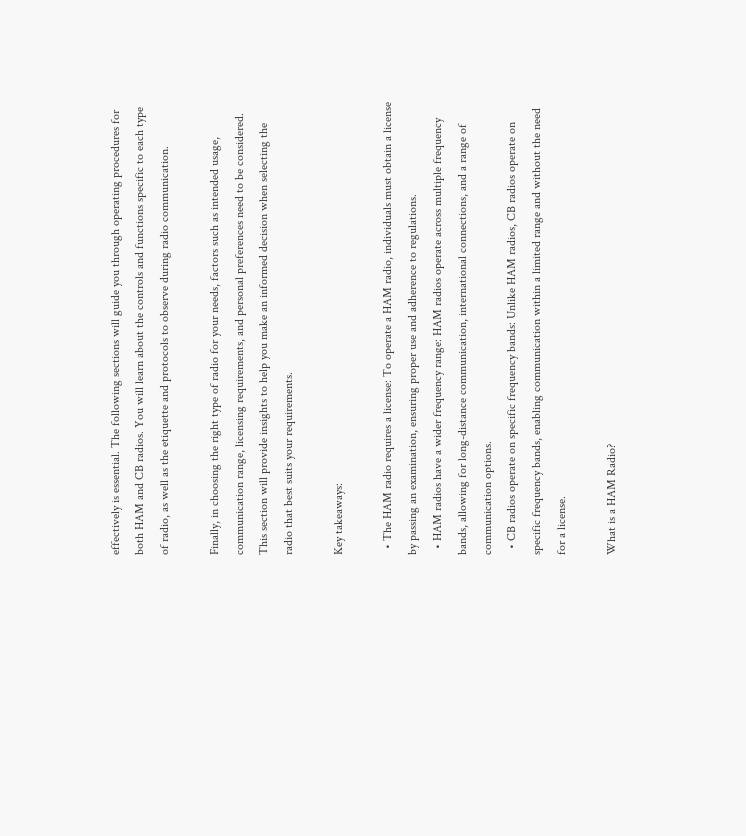effectively is essential. The following sections will guide you through operating procedures for both HAM and CB radios. You will learn about the controls and functions specific to each type of radio, as well as the etiquette and protocols to observe during radio communication.

Finally, in choosing the right type of radio for your needs, factors such as intended usage, communication range, licensing requirements, and personal preferences need to be considered. This section will provide insights to help you make an informed decision when selecting the radio that best suits your requirements.

Key takeaways:

  • The HAM radio requires a license: To operate a HAM radio, individuals must obtain a license by passing an examination, ensuring proper use and adherence to regulations.
  • HAM radios have a wider frequency range: HAM radios operate across multiple frequency bands, allowing for long-distance communication, international connections, and a range of communication options.
  • CB radios operate on specific frequency bands: Unlike HAM radios, CB radios operate on specific frequency bands, enabling communication within a limited range and without the need for a license.

What is a HAM Radio?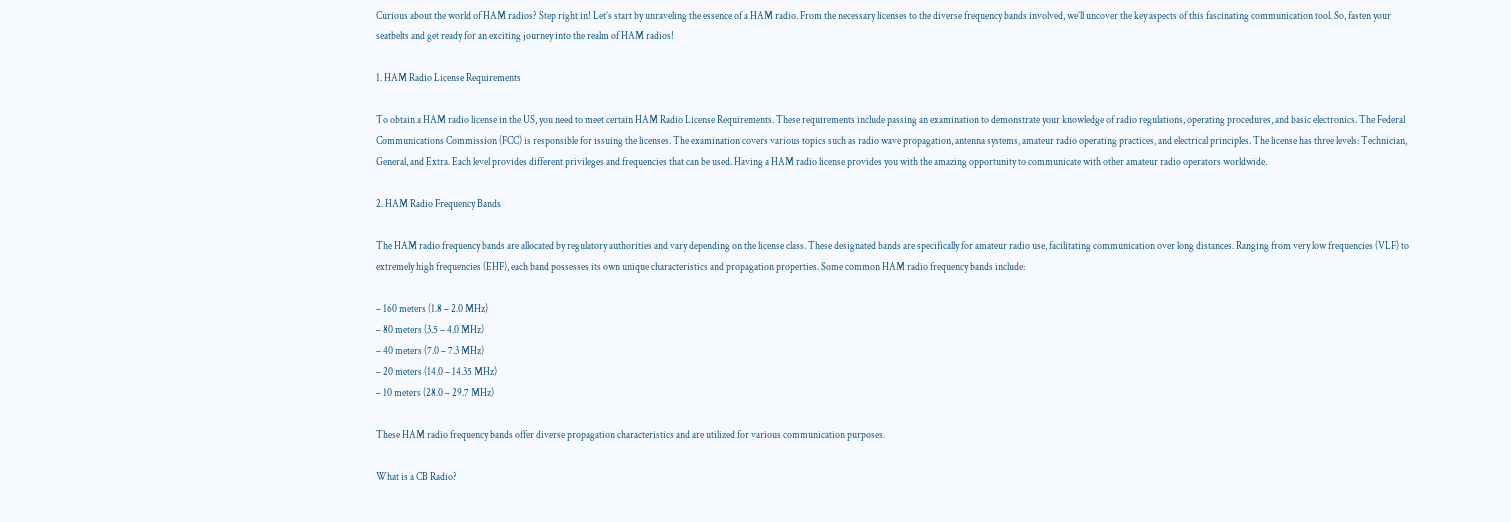Curious about the world of HAM radios? Step right in! Let’s start by unraveling the essence of a HAM radio. From the necessary licenses to the diverse frequency bands involved, we’ll uncover the key aspects of this fascinating communication tool. So, fasten your seatbelts and get ready for an exciting journey into the realm of HAM radios!

1. HAM Radio License Requirements

To obtain a HAM radio license in the US, you need to meet certain HAM Radio License Requirements. These requirements include passing an examination to demonstrate your knowledge of radio regulations, operating procedures, and basic electronics. The Federal Communications Commission (FCC) is responsible for issuing the licenses. The examination covers various topics such as radio wave propagation, antenna systems, amateur radio operating practices, and electrical principles. The license has three levels: Technician, General, and Extra. Each level provides different privileges and frequencies that can be used. Having a HAM radio license provides you with the amazing opportunity to communicate with other amateur radio operators worldwide.

2. HAM Radio Frequency Bands

The HAM radio frequency bands are allocated by regulatory authorities and vary depending on the license class. These designated bands are specifically for amateur radio use, facilitating communication over long distances. Ranging from very low frequencies (VLF) to extremely high frequencies (EHF), each band possesses its own unique characteristics and propagation properties. Some common HAM radio frequency bands include:

– 160 meters (1.8 – 2.0 MHz)
– 80 meters (3.5 – 4.0 MHz)
– 40 meters (7.0 – 7.3 MHz)
– 20 meters (14.0 – 14.35 MHz)
– 10 meters (28.0 – 29.7 MHz)

These HAM radio frequency bands offer diverse propagation characteristics and are utilized for various communication purposes.

What is a CB Radio?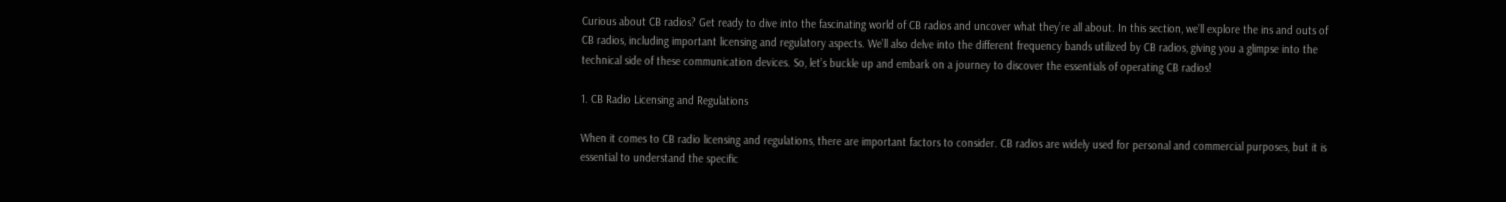Curious about CB radios? Get ready to dive into the fascinating world of CB radios and uncover what they’re all about. In this section, we’ll explore the ins and outs of CB radios, including important licensing and regulatory aspects. We’ll also delve into the different frequency bands utilized by CB radios, giving you a glimpse into the technical side of these communication devices. So, let’s buckle up and embark on a journey to discover the essentials of operating CB radios!

1. CB Radio Licensing and Regulations

When it comes to CB radio licensing and regulations, there are important factors to consider. CB radios are widely used for personal and commercial purposes, but it is essential to understand the specific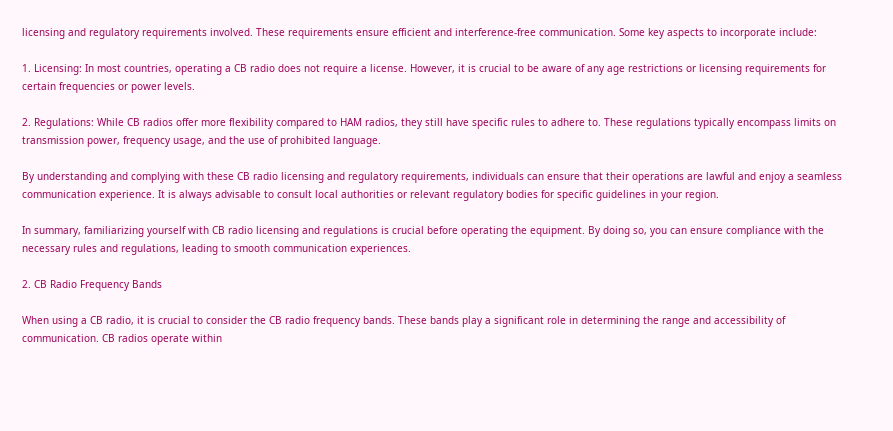licensing and regulatory requirements involved. These requirements ensure efficient and interference-free communication. Some key aspects to incorporate include:

1. Licensing: In most countries, operating a CB radio does not require a license. However, it is crucial to be aware of any age restrictions or licensing requirements for certain frequencies or power levels.

2. Regulations: While CB radios offer more flexibility compared to HAM radios, they still have specific rules to adhere to. These regulations typically encompass limits on transmission power, frequency usage, and the use of prohibited language.

By understanding and complying with these CB radio licensing and regulatory requirements, individuals can ensure that their operations are lawful and enjoy a seamless communication experience. It is always advisable to consult local authorities or relevant regulatory bodies for specific guidelines in your region.

In summary, familiarizing yourself with CB radio licensing and regulations is crucial before operating the equipment. By doing so, you can ensure compliance with the necessary rules and regulations, leading to smooth communication experiences.

2. CB Radio Frequency Bands

When using a CB radio, it is crucial to consider the CB radio frequency bands. These bands play a significant role in determining the range and accessibility of communication. CB radios operate within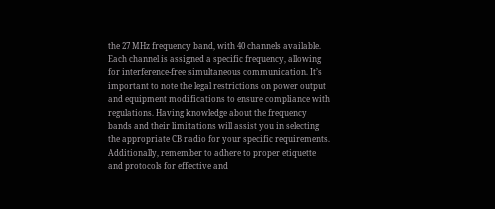the 27 MHz frequency band, with 40 channels available. Each channel is assigned a specific frequency, allowing for interference-free simultaneous communication. It’s important to note the legal restrictions on power output and equipment modifications to ensure compliance with regulations. Having knowledge about the frequency bands and their limitations will assist you in selecting the appropriate CB radio for your specific requirements. Additionally, remember to adhere to proper etiquette and protocols for effective and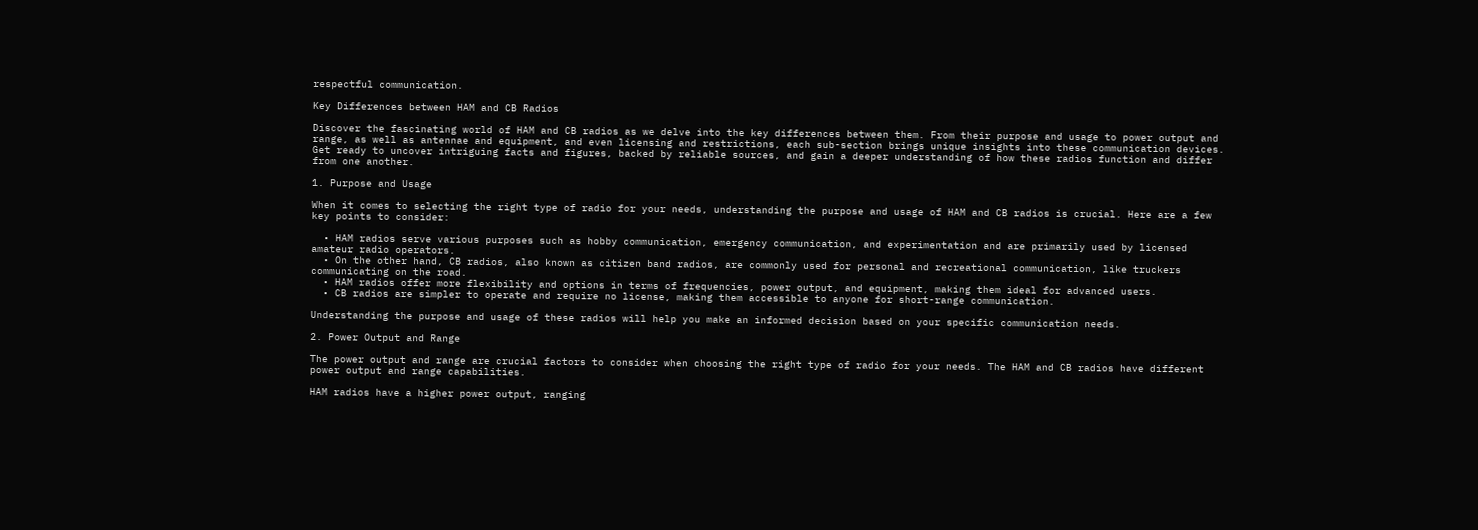respectful communication.

Key Differences between HAM and CB Radios

Discover the fascinating world of HAM and CB radios as we delve into the key differences between them. From their purpose and usage to power output and range, as well as antennae and equipment, and even licensing and restrictions, each sub-section brings unique insights into these communication devices. Get ready to uncover intriguing facts and figures, backed by reliable sources, and gain a deeper understanding of how these radios function and differ from one another.

1. Purpose and Usage

When it comes to selecting the right type of radio for your needs, understanding the purpose and usage of HAM and CB radios is crucial. Here are a few key points to consider:

  • HAM radios serve various purposes such as hobby communication, emergency communication, and experimentation and are primarily used by licensed amateur radio operators.
  • On the other hand, CB radios, also known as citizen band radios, are commonly used for personal and recreational communication, like truckers communicating on the road.
  • HAM radios offer more flexibility and options in terms of frequencies, power output, and equipment, making them ideal for advanced users.
  • CB radios are simpler to operate and require no license, making them accessible to anyone for short-range communication.

Understanding the purpose and usage of these radios will help you make an informed decision based on your specific communication needs.

2. Power Output and Range

The power output and range are crucial factors to consider when choosing the right type of radio for your needs. The HAM and CB radios have different power output and range capabilities.

HAM radios have a higher power output, ranging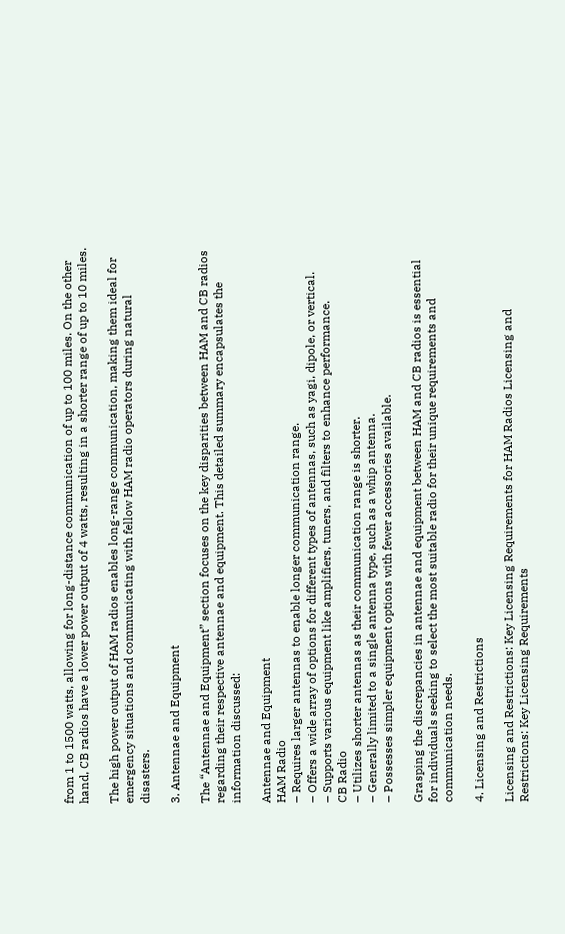from 1 to 1500 watts, allowing for long-distance communication of up to 100 miles. On the other hand, CB radios have a lower power output of 4 watts, resulting in a shorter range of up to 10 miles.

The high power output of HAM radios enables long-range communication, making them ideal for emergency situations and communicating with fellow HAM radio operators during natural disasters.

3. Antennae and Equipment

The “Antennae and Equipment” section focuses on the key disparities between HAM and CB radios regarding their respective antennae and equipment. This detailed summary encapsulates the information discussed:

Antennae and Equipment
HAM Radio
– Requires larger antennas to enable longer communication range.
– Offers a wide array of options for different types of antennas, such as yagi, dipole, or vertical.
– Supports various equipment like amplifiers, tuners, and filters to enhance performance.
CB Radio
– Utilizes shorter antennas as their communication range is shorter.
– Generally limited to a single antenna type, such as a whip antenna.
– Possesses simpler equipment options with fewer accessories available.

Grasping the discrepancies in antennae and equipment between HAM and CB radios is essential for individuals seeking to select the most suitable radio for their unique requirements and communication needs.

4. Licensing and Restrictions

Licensing and Restrictions: Key Licensing Requirements for HAM Radios Licensing and Restrictions: Key Licensing Requirements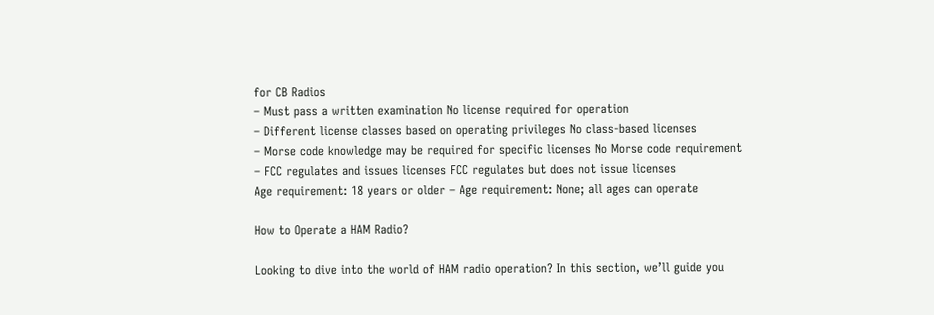for CB Radios
– Must pass a written examination No license required for operation
– Different license classes based on operating privileges No class-based licenses
– Morse code knowledge may be required for specific licenses No Morse code requirement
– FCC regulates and issues licenses FCC regulates but does not issue licenses
Age requirement: 18 years or older – Age requirement: None; all ages can operate

How to Operate a HAM Radio?

Looking to dive into the world of HAM radio operation? In this section, we’ll guide you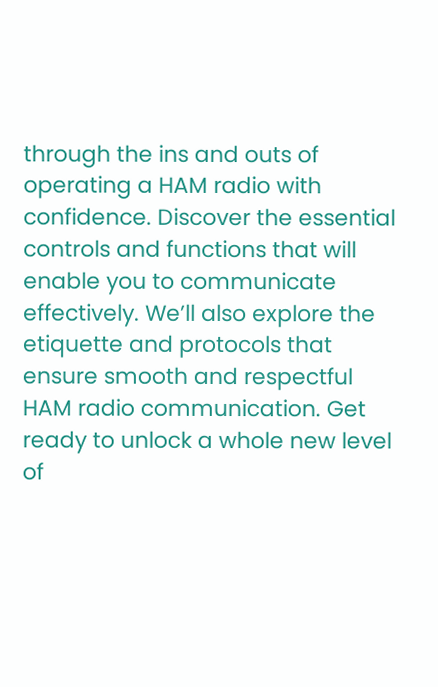through the ins and outs of operating a HAM radio with confidence. Discover the essential controls and functions that will enable you to communicate effectively. We’ll also explore the etiquette and protocols that ensure smooth and respectful HAM radio communication. Get ready to unlock a whole new level of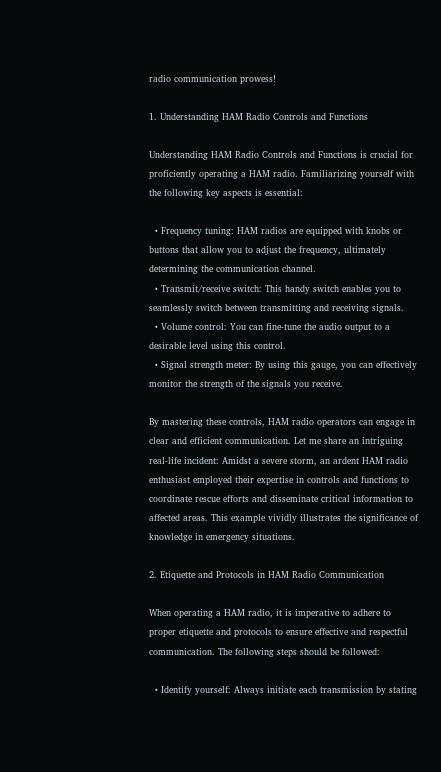radio communication prowess!

1. Understanding HAM Radio Controls and Functions

Understanding HAM Radio Controls and Functions is crucial for proficiently operating a HAM radio. Familiarizing yourself with the following key aspects is essential:

  • Frequency tuning: HAM radios are equipped with knobs or buttons that allow you to adjust the frequency, ultimately determining the communication channel.
  • Transmit/receive switch: This handy switch enables you to seamlessly switch between transmitting and receiving signals.
  • Volume control: You can fine-tune the audio output to a desirable level using this control.
  • Signal strength meter: By using this gauge, you can effectively monitor the strength of the signals you receive.

By mastering these controls, HAM radio operators can engage in clear and efficient communication. Let me share an intriguing real-life incident: Amidst a severe storm, an ardent HAM radio enthusiast employed their expertise in controls and functions to coordinate rescue efforts and disseminate critical information to affected areas. This example vividly illustrates the significance of knowledge in emergency situations.

2. Etiquette and Protocols in HAM Radio Communication

When operating a HAM radio, it is imperative to adhere to proper etiquette and protocols to ensure effective and respectful communication. The following steps should be followed:

  • Identify yourself: Always initiate each transmission by stating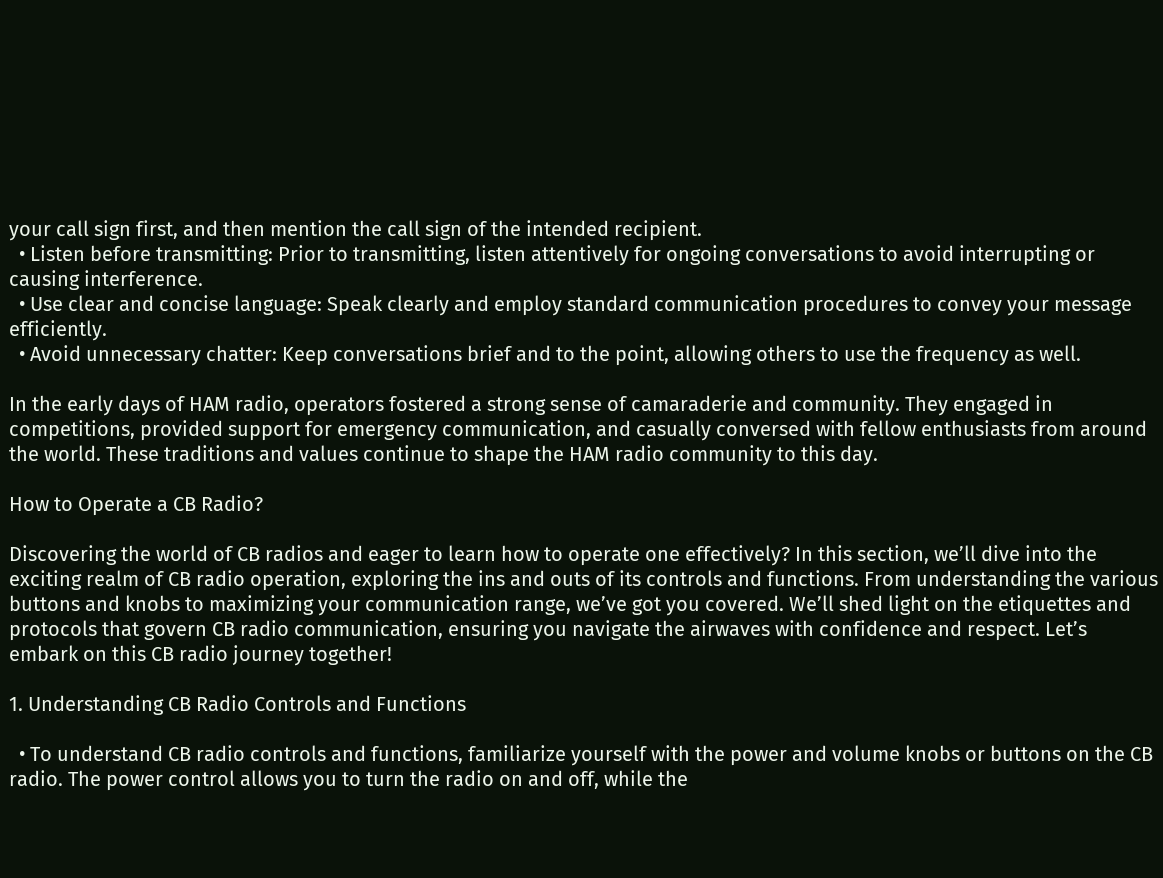your call sign first, and then mention the call sign of the intended recipient.
  • Listen before transmitting: Prior to transmitting, listen attentively for ongoing conversations to avoid interrupting or causing interference.
  • Use clear and concise language: Speak clearly and employ standard communication procedures to convey your message efficiently.
  • Avoid unnecessary chatter: Keep conversations brief and to the point, allowing others to use the frequency as well.

In the early days of HAM radio, operators fostered a strong sense of camaraderie and community. They engaged in competitions, provided support for emergency communication, and casually conversed with fellow enthusiasts from around the world. These traditions and values continue to shape the HAM radio community to this day.

How to Operate a CB Radio?

Discovering the world of CB radios and eager to learn how to operate one effectively? In this section, we’ll dive into the exciting realm of CB radio operation, exploring the ins and outs of its controls and functions. From understanding the various buttons and knobs to maximizing your communication range, we’ve got you covered. We’ll shed light on the etiquettes and protocols that govern CB radio communication, ensuring you navigate the airwaves with confidence and respect. Let’s embark on this CB radio journey together!

1. Understanding CB Radio Controls and Functions

  • To understand CB radio controls and functions, familiarize yourself with the power and volume knobs or buttons on the CB radio. The power control allows you to turn the radio on and off, while the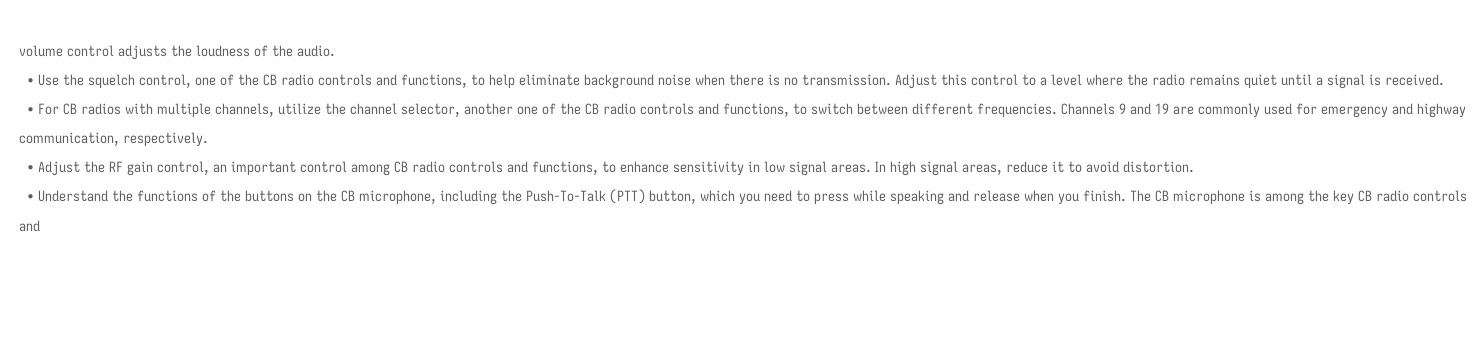volume control adjusts the loudness of the audio.
  • Use the squelch control, one of the CB radio controls and functions, to help eliminate background noise when there is no transmission. Adjust this control to a level where the radio remains quiet until a signal is received.
  • For CB radios with multiple channels, utilize the channel selector, another one of the CB radio controls and functions, to switch between different frequencies. Channels 9 and 19 are commonly used for emergency and highway communication, respectively.
  • Adjust the RF gain control, an important control among CB radio controls and functions, to enhance sensitivity in low signal areas. In high signal areas, reduce it to avoid distortion.
  • Understand the functions of the buttons on the CB microphone, including the Push-To-Talk (PTT) button, which you need to press while speaking and release when you finish. The CB microphone is among the key CB radio controls and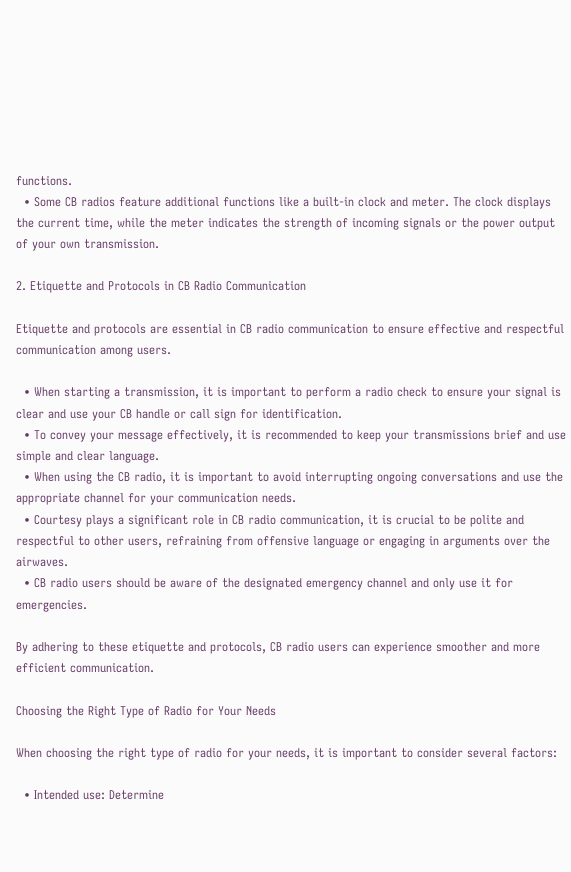functions.
  • Some CB radios feature additional functions like a built-in clock and meter. The clock displays the current time, while the meter indicates the strength of incoming signals or the power output of your own transmission.

2. Etiquette and Protocols in CB Radio Communication

Etiquette and protocols are essential in CB radio communication to ensure effective and respectful communication among users.

  • When starting a transmission, it is important to perform a radio check to ensure your signal is clear and use your CB handle or call sign for identification.
  • To convey your message effectively, it is recommended to keep your transmissions brief and use simple and clear language.
  • When using the CB radio, it is important to avoid interrupting ongoing conversations and use the appropriate channel for your communication needs.
  • Courtesy plays a significant role in CB radio communication, it is crucial to be polite and respectful to other users, refraining from offensive language or engaging in arguments over the airwaves.
  • CB radio users should be aware of the designated emergency channel and only use it for emergencies.

By adhering to these etiquette and protocols, CB radio users can experience smoother and more efficient communication.

Choosing the Right Type of Radio for Your Needs

When choosing the right type of radio for your needs, it is important to consider several factors:

  • Intended use: Determine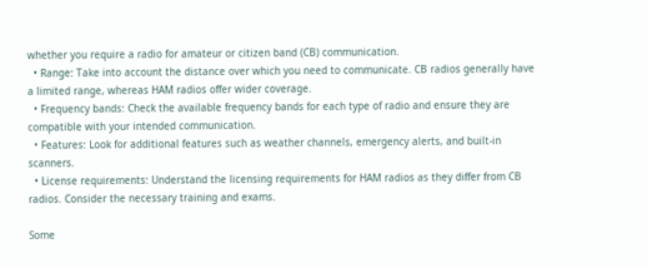whether you require a radio for amateur or citizen band (CB) communication.
  • Range: Take into account the distance over which you need to communicate. CB radios generally have a limited range, whereas HAM radios offer wider coverage.
  • Frequency bands: Check the available frequency bands for each type of radio and ensure they are compatible with your intended communication.
  • Features: Look for additional features such as weather channels, emergency alerts, and built-in scanners.
  • License requirements: Understand the licensing requirements for HAM radios as they differ from CB radios. Consider the necessary training and exams.

Some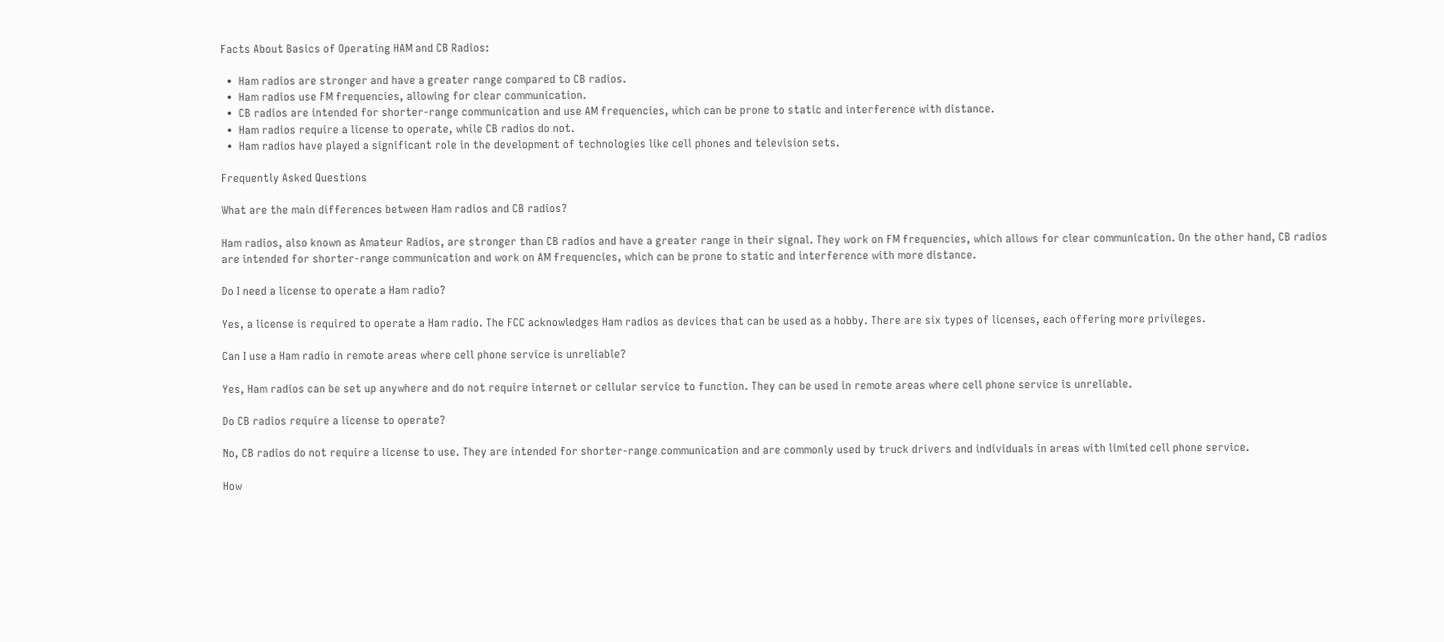Facts About Basics of Operating HAM and CB Radios:

  •  Ham radios are stronger and have a greater range compared to CB radios.
  •  Ham radios use FM frequencies, allowing for clear communication.
  •  CB radios are intended for shorter-range communication and use AM frequencies, which can be prone to static and interference with distance.
  •  Ham radios require a license to operate, while CB radios do not.
  •  Ham radios have played a significant role in the development of technologies like cell phones and television sets.

Frequently Asked Questions

What are the main differences between Ham radios and CB radios?

Ham radios, also known as Amateur Radios, are stronger than CB radios and have a greater range in their signal. They work on FM frequencies, which allows for clear communication. On the other hand, CB radios are intended for shorter-range communication and work on AM frequencies, which can be prone to static and interference with more distance.

Do I need a license to operate a Ham radio?

Yes, a license is required to operate a Ham radio. The FCC acknowledges Ham radios as devices that can be used as a hobby. There are six types of licenses, each offering more privileges.

Can I use a Ham radio in remote areas where cell phone service is unreliable?

Yes, Ham radios can be set up anywhere and do not require internet or cellular service to function. They can be used in remote areas where cell phone service is unreliable.

Do CB radios require a license to operate?

No, CB radios do not require a license to use. They are intended for shorter-range communication and are commonly used by truck drivers and individuals in areas with limited cell phone service.

How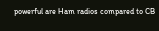powerful are Ham radios compared to CB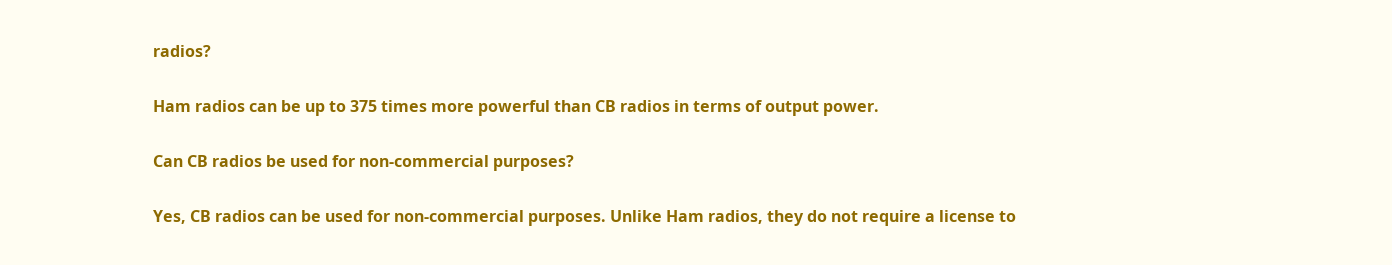radios?

Ham radios can be up to 375 times more powerful than CB radios in terms of output power.

Can CB radios be used for non-commercial purposes?

Yes, CB radios can be used for non-commercial purposes. Unlike Ham radios, they do not require a license to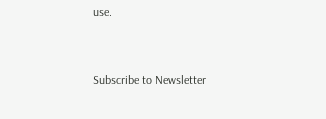use.


Subscribe to Newsletter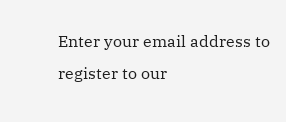Enter your email address to register to our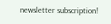newsletter subscription!